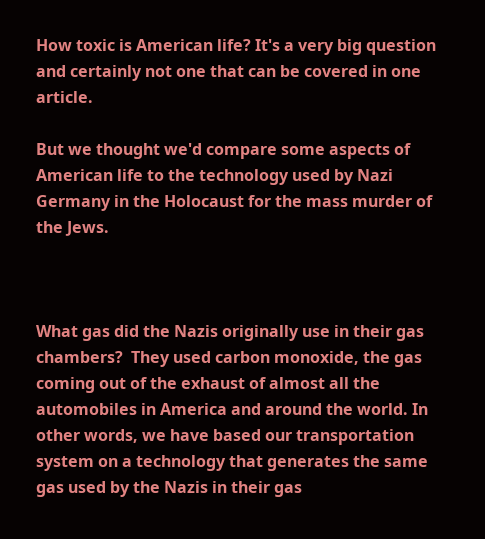How toxic is American life? It's a very big question and certainly not one that can be covered in one article.

But we thought we'd compare some aspects of American life to the technology used by Nazi Germany in the Holocaust for the mass murder of the Jews.



What gas did the Nazis originally use in their gas chambers?  They used carbon monoxide, the gas coming out of the exhaust of almost all the automobiles in America and around the world. In other words, we have based our transportation system on a technology that generates the same gas used by the Nazis in their gas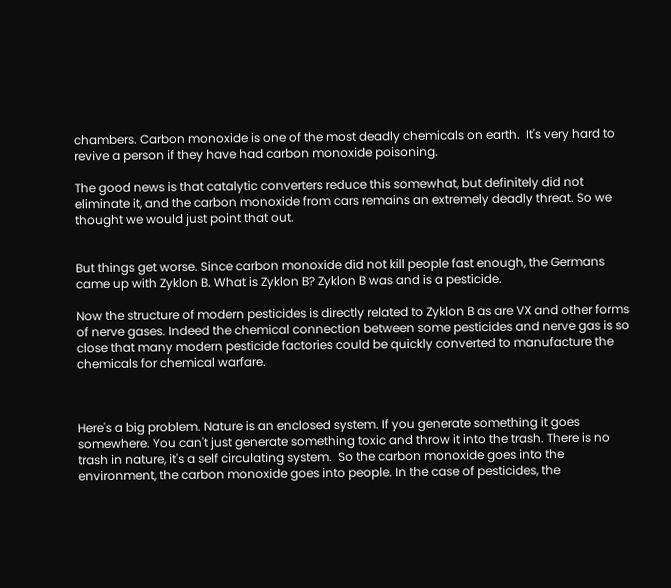chambers. Carbon monoxide is one of the most deadly chemicals on earth.  It's very hard to revive a person if they have had carbon monoxide poisoning.

The good news is that catalytic converters reduce this somewhat, but definitely did not eliminate it, and the carbon monoxide from cars remains an extremely deadly threat. So we thought we would just point that out.


But things get worse. Since carbon monoxide did not kill people fast enough, the Germans came up with Zyklon B. What is Zyklon B? Zyklon B was and is a pesticide.

Now the structure of modern pesticides is directly related to Zyklon B as are VX and other forms of nerve gases. Indeed the chemical connection between some pesticides and nerve gas is so close that many modern pesticide factories could be quickly converted to manufacture the chemicals for chemical warfare.



Here's a big problem. Nature is an enclosed system. If you generate something it goes somewhere. You can't just generate something toxic and throw it into the trash. There is no trash in nature, it's a self circulating system.  So the carbon monoxide goes into the environment, the carbon monoxide goes into people. In the case of pesticides, the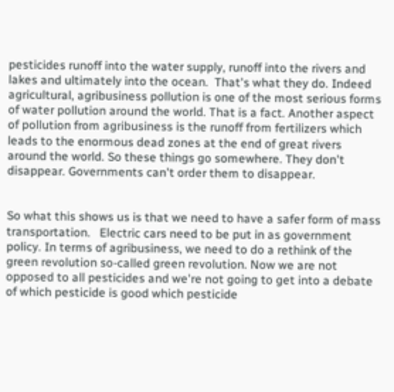pesticides runoff into the water supply, runoff into the rivers and lakes and ultimately into the ocean.  That's what they do. Indeed agricultural, agribusiness pollution is one of the most serious forms of water pollution around the world. That is a fact. Another aspect of pollution from agribusiness is the runoff from fertilizers which leads to the enormous dead zones at the end of great rivers around the world. So these things go somewhere. They don't disappear. Governments can't order them to disappear.


So what this shows us is that we need to have a safer form of mass transportation.   Electric cars need to be put in as government policy. In terms of agribusiness, we need to do a rethink of the green revolution so-called green revolution. Now we are not opposed to all pesticides and we're not going to get into a debate of which pesticide is good which pesticide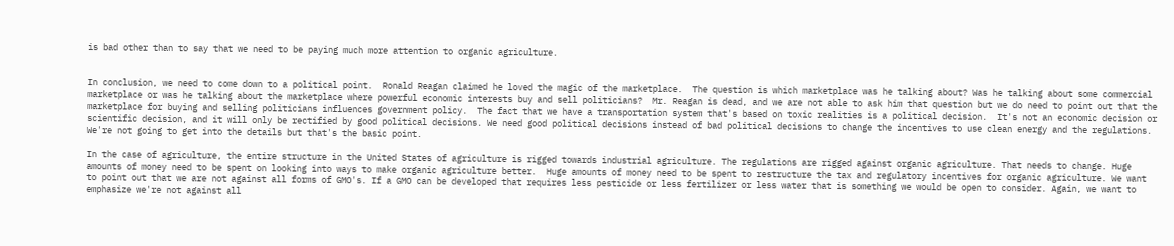is bad other than to say that we need to be paying much more attention to organic agriculture.


In conclusion, we need to come down to a political point.  Ronald Reagan claimed he loved the magic of the marketplace.  The question is which marketplace was he talking about? Was he talking about some commercial marketplace or was he talking about the marketplace where powerful economic interests buy and sell politicians?  Mr. Reagan is dead, and we are not able to ask him that question but we do need to point out that the marketplace for buying and selling politicians influences government policy.  The fact that we have a transportation system that's based on toxic realities is a political decision.  It's not an economic decision or scientific decision, and it will only be rectified by good political decisions. We need good political decisions instead of bad political decisions to change the incentives to use clean energy and the regulations. We're not going to get into the details but that's the basic point.

In the case of agriculture, the entire structure in the United States of agriculture is rigged towards industrial agriculture. The regulations are rigged against organic agriculture. That needs to change. Huge amounts of money need to be spent on looking into ways to make organic agriculture better.  Huge amounts of money need to be spent to restructure the tax and regulatory incentives for organic agriculture. We want to point out that we are not against all forms of GMO's. If a GMO can be developed that requires less pesticide or less fertilizer or less water that is something we would be open to consider. Again, we want to emphasize we're not against all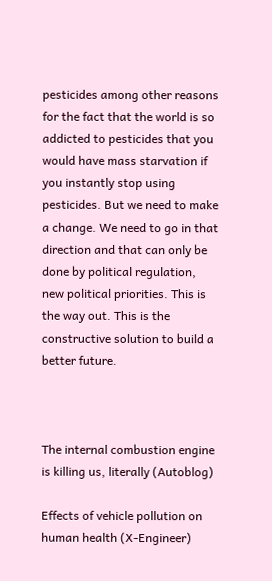pesticides among other reasons for the fact that the world is so addicted to pesticides that you would have mass starvation if you instantly stop using pesticides. But we need to make a change. We need to go in that direction and that can only be done by political regulation, new political priorities. This is the way out. This is the constructive solution to build a better future.



The internal combustion engine is killing us, literally (Autoblog)

Effects of vehicle pollution on human health (X-Engineer)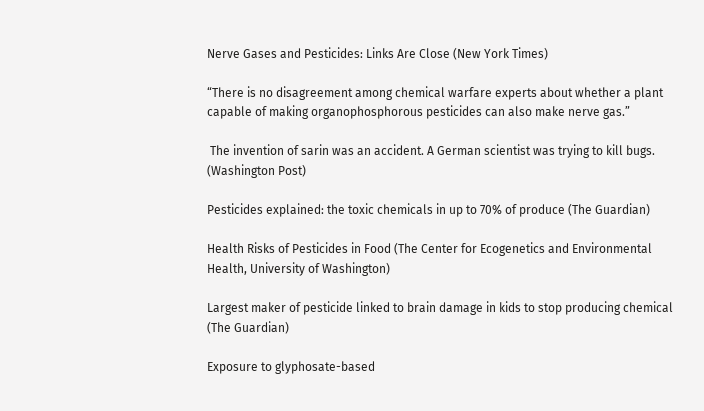Nerve Gases and Pesticides: Links Are Close (New York Times)

“There is no disagreement among chemical warfare experts about whether a plant capable of making organophosphorous pesticides can also make nerve gas.”

 The invention of sarin was an accident. A German scientist was trying to kill bugs. (Washington Post)

Pesticides explained: the toxic chemicals in up to 70% of produce (The Guardian)

Health Risks of Pesticides in Food (The Center for Ecogenetics and Environmental Health, University of Washington)

Largest maker of pesticide linked to brain damage in kids to stop producing chemical (The Guardian)

Exposure to glyphosate-based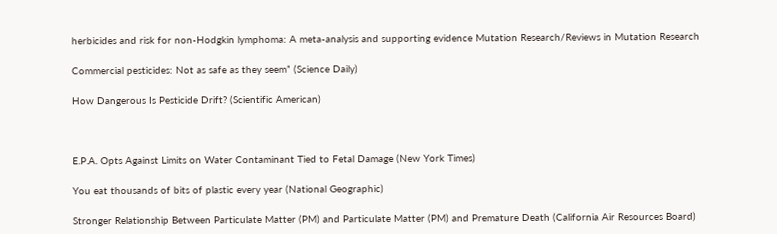herbicides and risk for non-Hodgkin lymphoma: A meta-analysis and supporting evidence Mutation Research/Reviews in Mutation Research

Commercial pesticides: Not as safe as they seem” (Science Daily)

How Dangerous Is Pesticide Drift? (Scientific American)



E.P.A. Opts Against Limits on Water Contaminant Tied to Fetal Damage (New York Times)

You eat thousands of bits of plastic every year (National Geographic)

Stronger Relationship Between Particulate Matter (PM) and Particulate Matter (PM) and Premature Death (California Air Resources Board)